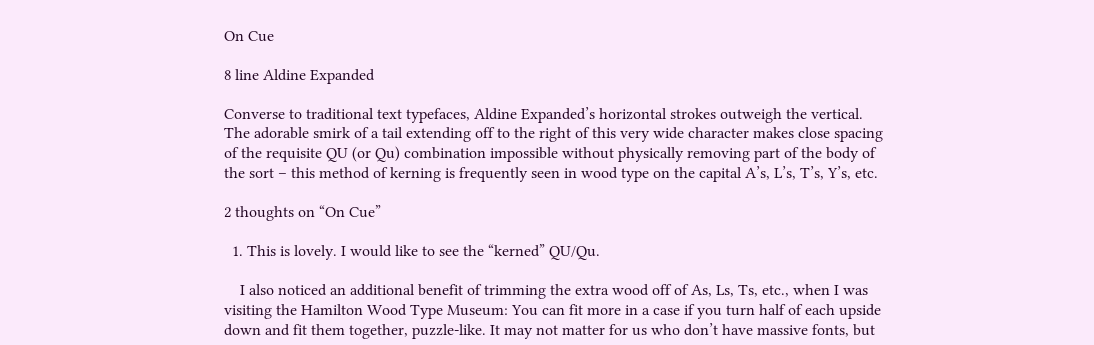On Cue

8 line Aldine Expanded

Converse to traditional text typefaces, Aldine Expanded’s horizontal strokes outweigh the vertical. The adorable smirk of a tail extending off to the right of this very wide character makes close spacing of the requisite QU (or Qu) combination impossible without physically removing part of the body of the sort – this method of kerning is frequently seen in wood type on the capital A’s, L’s, T’s, Y’s, etc.

2 thoughts on “On Cue”

  1. This is lovely. I would like to see the “kerned” QU/Qu.

    I also noticed an additional benefit of trimming the extra wood off of As, Ls, Ts, etc., when I was visiting the Hamilton Wood Type Museum: You can fit more in a case if you turn half of each upside down and fit them together, puzzle-like. It may not matter for us who don’t have massive fonts, but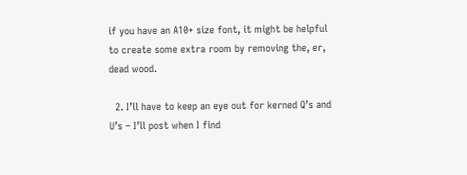if you have an A10+ size font, it might be helpful to create some extra room by removing the, er, dead wood.

  2. I’ll have to keep an eye out for kerned Q’s and U’s – I’ll post when I find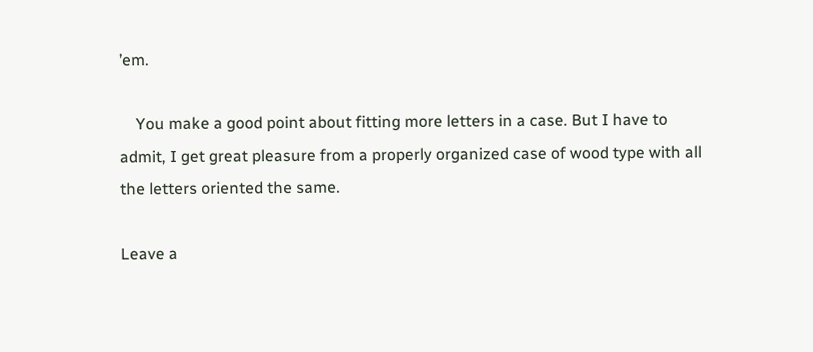’em.

    You make a good point about fitting more letters in a case. But I have to admit, I get great pleasure from a properly organized case of wood type with all the letters oriented the same.

Leave a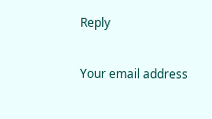Reply

Your email address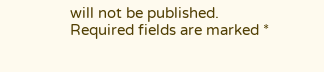will not be published. Required fields are marked *